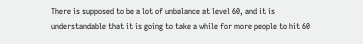There is supposed to be a lot of unbalance at level 60, and it is understandable that it is going to take a while for more people to hit 60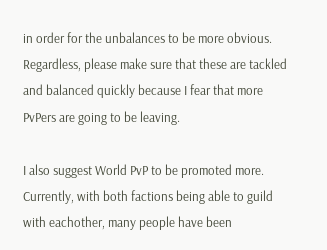in order for the unbalances to be more obvious. Regardless, please make sure that these are tackled and balanced quickly because I fear that more PvPers are going to be leaving.

I also suggest World PvP to be promoted more. Currently, with both factions being able to guild with eachother, many people have been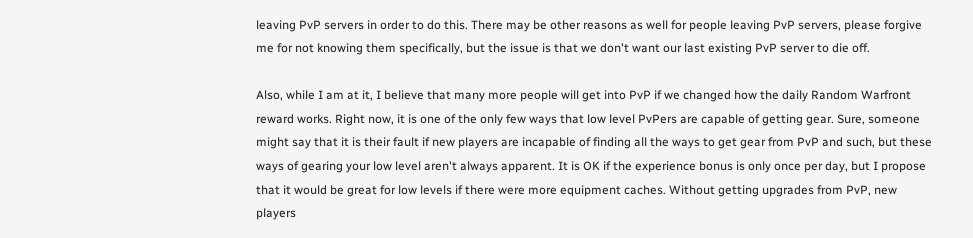leaving PvP servers in order to do this. There may be other reasons as well for people leaving PvP servers, please forgive me for not knowing them specifically, but the issue is that we don't want our last existing PvP server to die off.

Also, while I am at it, I believe that many more people will get into PvP if we changed how the daily Random Warfront reward works. Right now, it is one of the only few ways that low level PvPers are capable of getting gear. Sure, someone might say that it is their fault if new players are incapable of finding all the ways to get gear from PvP and such, but these ways of gearing your low level aren't always apparent. It is OK if the experience bonus is only once per day, but I propose that it would be great for low levels if there were more equipment caches. Without getting upgrades from PvP, new players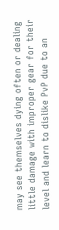may see themselves dying often or dealing little damage with improper gear for their level and learn to dislike PvP due to an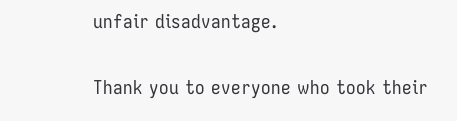unfair disadvantage.

Thank you to everyone who took their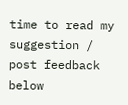time to read my suggestion / post feedback below